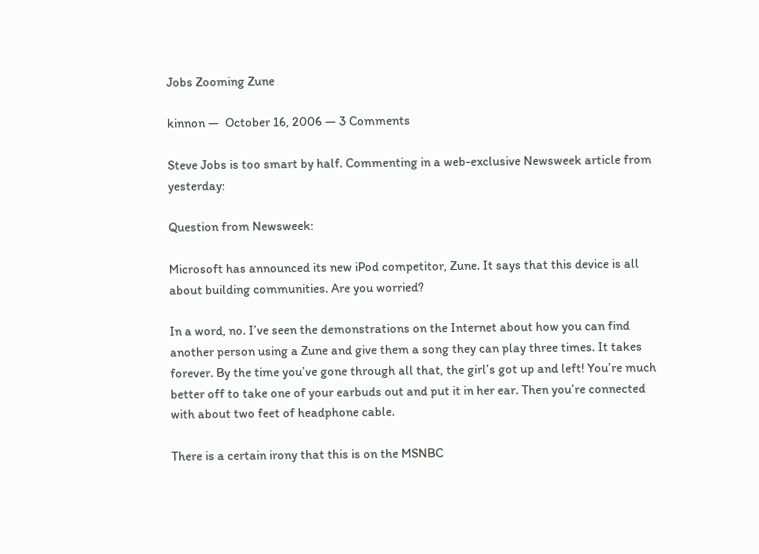Jobs Zooming Zune

kinnon —  October 16, 2006 — 3 Comments

Steve Jobs is too smart by half. Commenting in a web-exclusive Newsweek article from yesterday:

Question from Newsweek:

Microsoft has announced its new iPod competitor, Zune. It says that this device is all about building communities. Are you worried?

In a word, no. I’ve seen the demonstrations on the Internet about how you can find another person using a Zune and give them a song they can play three times. It takes forever. By the time you’ve gone through all that, the girl’s got up and left! You’re much better off to take one of your earbuds out and put it in her ear. Then you’re connected with about two feet of headphone cable.

There is a certain irony that this is on the MSNBC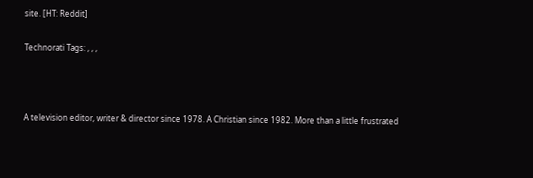site. [HT: Reddit]

Technorati Tags: , , ,



A television editor, writer & director since 1978. A Christian since 1982. More than a little frustrated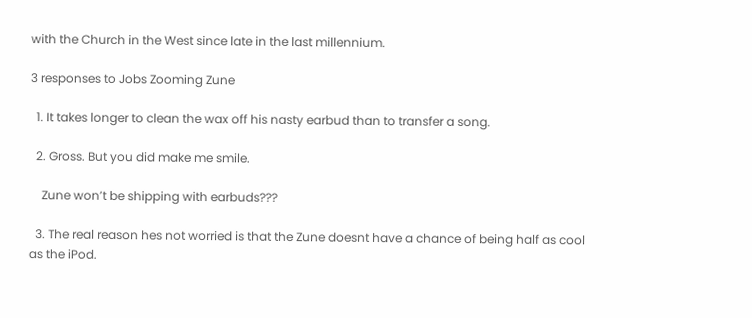with the Church in the West since late in the last millennium.

3 responses to Jobs Zooming Zune

  1. It takes longer to clean the wax off his nasty earbud than to transfer a song.

  2. Gross. But you did make me smile.

    Zune won’t be shipping with earbuds???

  3. The real reason hes not worried is that the Zune doesnt have a chance of being half as cool as the iPod.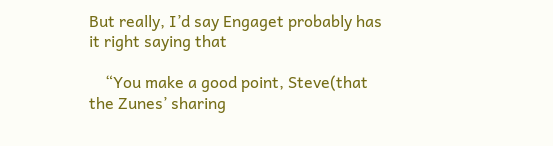But really, I’d say Engaget probably has it right saying that

    “You make a good point, Steve(that the Zunes’ sharing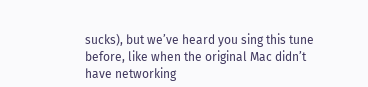sucks), but we’ve heard you sing this tune before, like when the original Mac didn’t have networking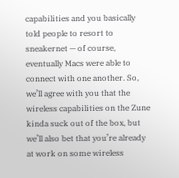capabilities and you basically told people to resort to sneakernet — of course, eventually Macs were able to connect with one another. So, we’ll agree with you that the wireless capabilities on the Zune kinda suck out of the box, but we’ll also bet that you’re already at work on some wireless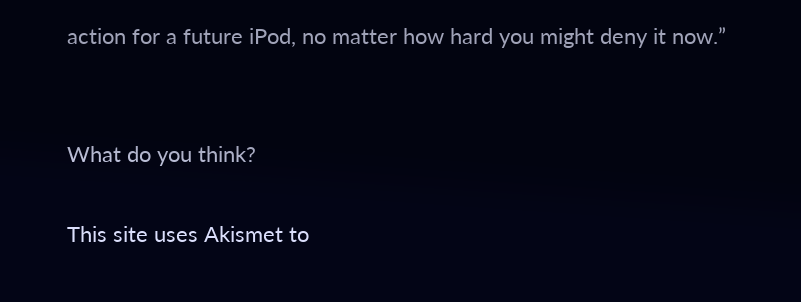action for a future iPod, no matter how hard you might deny it now.”


What do you think?

This site uses Akismet to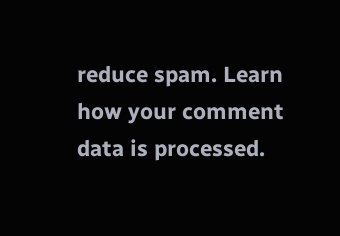reduce spam. Learn how your comment data is processed.